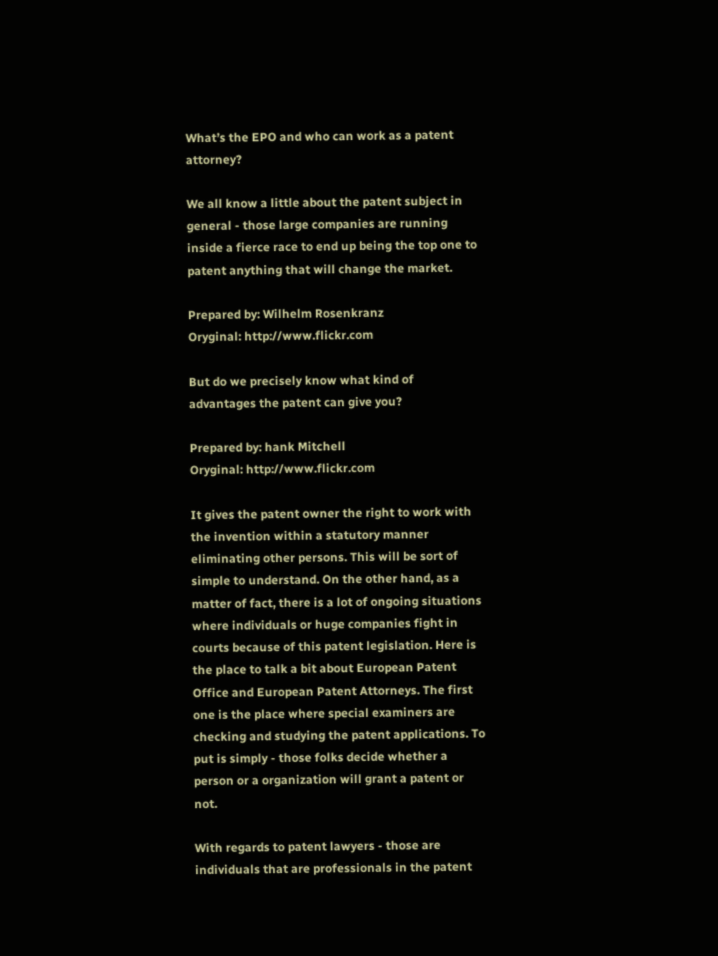What’s the EPO and who can work as a patent attorney?

We all know a little about the patent subject in general - those large companies are running inside a fierce race to end up being the top one to patent anything that will change the market.

Prepared by: Wilhelm Rosenkranz
Oryginal: http://www.flickr.com

But do we precisely know what kind of advantages the patent can give you?

Prepared by: hank Mitchell
Oryginal: http://www.flickr.com

It gives the patent owner the right to work with the invention within a statutory manner eliminating other persons. This will be sort of simple to understand. On the other hand, as a matter of fact, there is a lot of ongoing situations where individuals or huge companies fight in courts because of this patent legislation. Here is the place to talk a bit about European Patent Office and European Patent Attorneys. The first one is the place where special examiners are checking and studying the patent applications. To put is simply - those folks decide whether a person or a organization will grant a patent or not.

With regards to patent lawyers - those are individuals that are professionals in the patent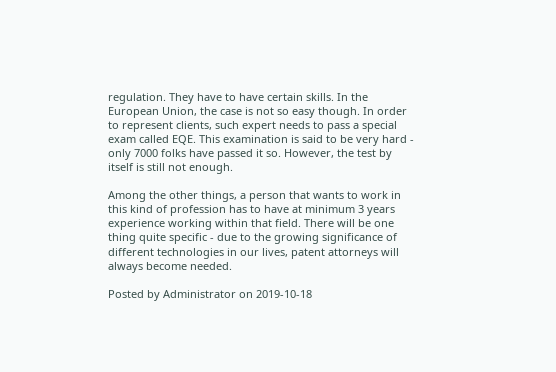regulation. They have to have certain skills. In the European Union, the case is not so easy though. In order to represent clients, such expert needs to pass a special exam called EQE. This examination is said to be very hard - only 7000 folks have passed it so. However, the test by itself is still not enough.

Among the other things, a person that wants to work in this kind of profession has to have at minimum 3 years experience working within that field. There will be one thing quite specific - due to the growing significance of different technologies in our lives, patent attorneys will always become needed.

Posted by Administrator on 2019-10-18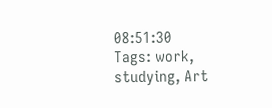08:51:30
Tags: work, studying, Art